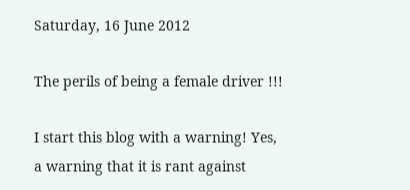Saturday, 16 June 2012

The perils of being a female driver !!!

I start this blog with a warning! Yes, a warning that it is rant against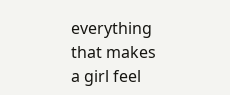everything that makes a girl feel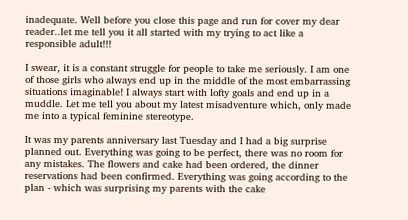inadequate. Well before you close this page and run for cover my dear reader..let me tell you it all started with my trying to act like a responsible adult!!!

I swear, it is a constant struggle for people to take me seriously. I am one of those girls who always end up in the middle of the most embarrassing situations imaginable! I always start with lofty goals and end up in a muddle. Let me tell you about my latest misadventure which, only made me into a typical feminine stereotype.

It was my parents anniversary last Tuesday and I had a big surprise planned out. Everything was going to be perfect, there was no room for any mistakes. The flowers and cake had been ordered, the dinner reservations had been confirmed. Everything was going according to the plan - which was surprising my parents with the cake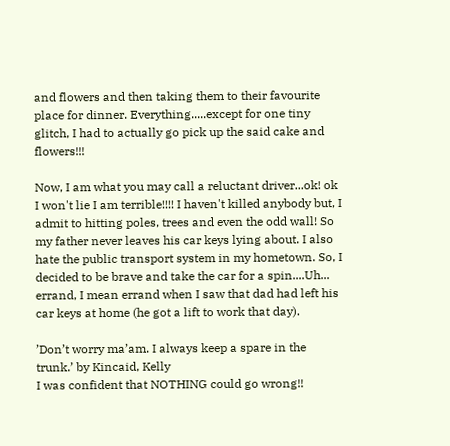and flowers and then taking them to their favourite place for dinner. Everything.....except for one tiny glitch, I had to actually go pick up the said cake and flowers!!!

Now, I am what you may call a reluctant driver...ok! ok I won't lie I am terrible!!!! I haven't killed anybody but, I admit to hitting poles, trees and even the odd wall! So my father never leaves his car keys lying about. I also hate the public transport system in my hometown. So, I decided to be brave and take the car for a spin....Uh... errand, I mean errand when I saw that dad had left his car keys at home (he got a lift to work that day).

’Don’t worry ma’am. I always keep a spare in the trunk.’ by Kincaid, Kelly
I was confident that NOTHING could go wrong!!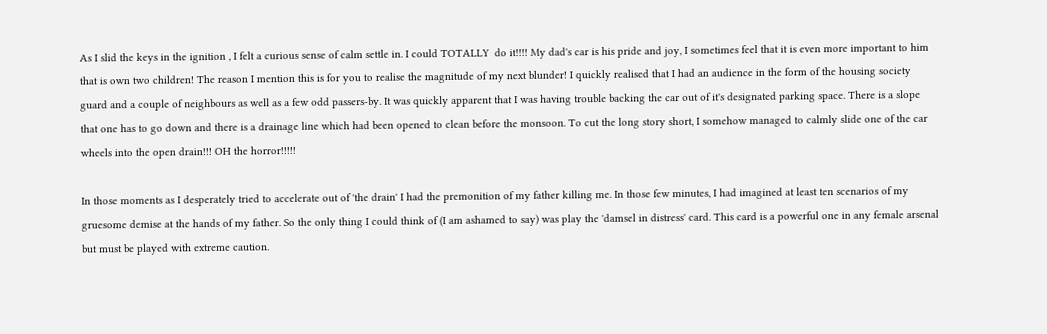As I slid the keys in the ignition , I felt a curious sense of calm settle in. I could TOTALLY  do it!!!! My dad's car is his pride and joy, I sometimes feel that it is even more important to him that is own two children! The reason I mention this is for you to realise the magnitude of my next blunder! I quickly realised that I had an audience in the form of the housing society guard and a couple of neighbours as well as a few odd passers-by. It was quickly apparent that I was having trouble backing the car out of it's designated parking space. There is a slope that one has to go down and there is a drainage line which had been opened to clean before the monsoon. To cut the long story short, I somehow managed to calmly slide one of the car wheels into the open drain!!! OH the horror!!!!!

In those moments as I desperately tried to accelerate out of 'the drain' I had the premonition of my father killing me. In those few minutes, I had imagined at least ten scenarios of my gruesome demise at the hands of my father. So the only thing I could think of (I am ashamed to say) was play the 'damsel in distress' card. This card is a powerful one in any female arsenal but must be played with extreme caution.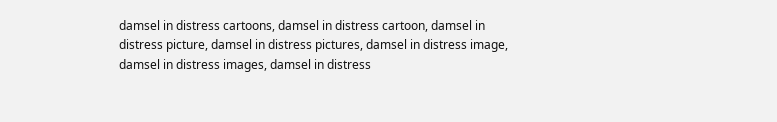damsel in distress cartoons, damsel in distress cartoon, damsel in distress picture, damsel in distress pictures, damsel in distress image, damsel in distress images, damsel in distress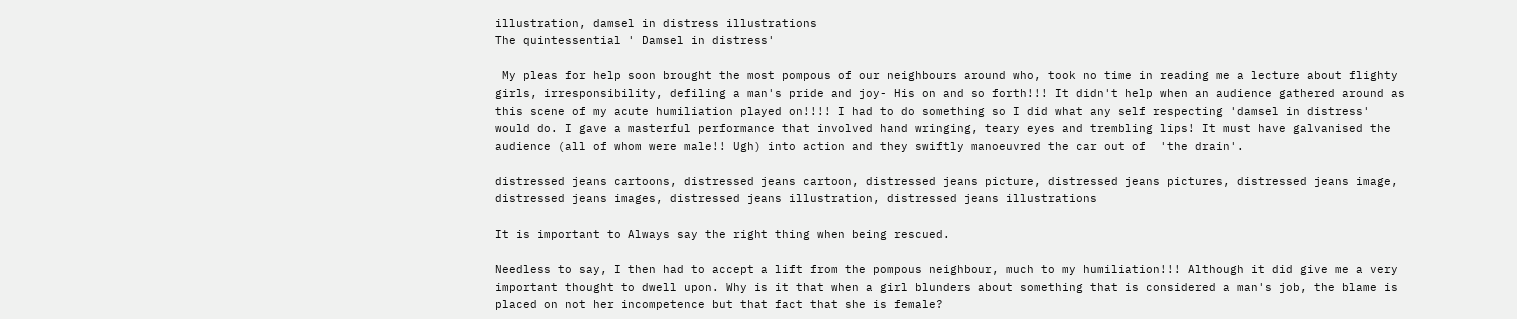illustration, damsel in distress illustrations
The quintessential ' Damsel in distress'

 My pleas for help soon brought the most pompous of our neighbours around who, took no time in reading me a lecture about flighty girls, irresponsibility, defiling a man's pride and joy- His on and so forth!!! It didn't help when an audience gathered around as this scene of my acute humiliation played on!!!! I had to do something so I did what any self respecting 'damsel in distress' would do. I gave a masterful performance that involved hand wringing, teary eyes and trembling lips! It must have galvanised the audience (all of whom were male!! Ugh) into action and they swiftly manoeuvred the car out of  'the drain'.

distressed jeans cartoons, distressed jeans cartoon, distressed jeans picture, distressed jeans pictures, distressed jeans image, distressed jeans images, distressed jeans illustration, distressed jeans illustrations

It is important to Always say the right thing when being rescued.

Needless to say, I then had to accept a lift from the pompous neighbour, much to my humiliation!!! Although it did give me a very important thought to dwell upon. Why is it that when a girl blunders about something that is considered a man's job, the blame is placed on not her incompetence but that fact that she is female?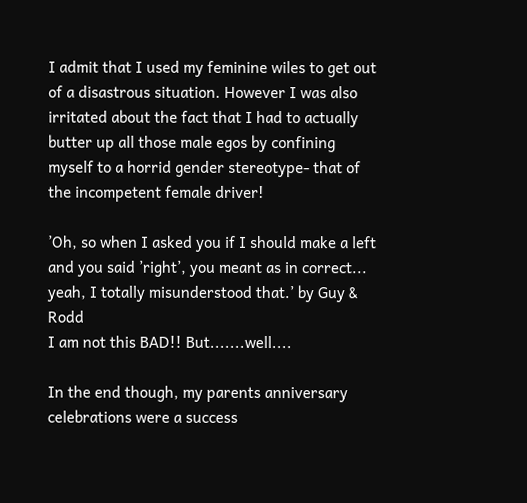I admit that I used my feminine wiles to get out of a disastrous situation. However I was also irritated about the fact that I had to actually butter up all those male egos by confining myself to a horrid gender stereotype- that of the incompetent female driver!

’Oh, so when I asked you if I should make a left and you said ’right’, you meant as in correct... yeah, I totally misunderstood that.’ by Guy & Rodd
I am not this BAD!! But.......well....

In the end though, my parents anniversary celebrations were a success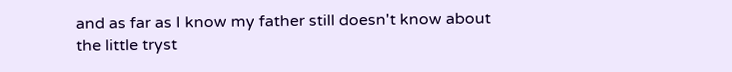and as far as I know my father still doesn't know about the little tryst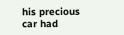his precious car had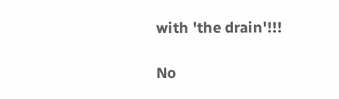with 'the drain'!!!

No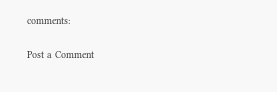comments:

Post a Comment